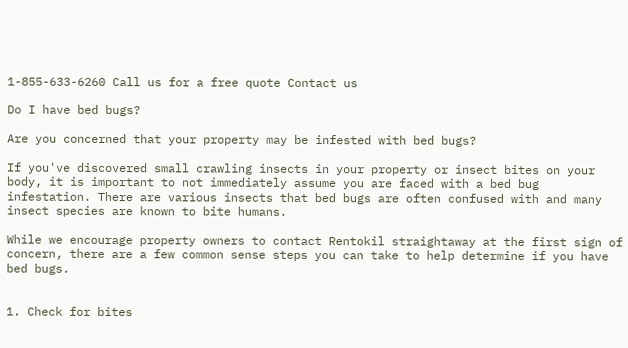1-855-633-6260 Call us for a free quote Contact us

Do I have bed bugs?

Are you concerned that your property may be infested with bed bugs?

If you've discovered small crawling insects in your property or insect bites on your body, it is important to not immediately assume you are faced with a bed bug infestation. There are various insects that bed bugs are often confused with and many insect species are known to bite humans.

While we encourage property owners to contact Rentokil straightaway at the first sign of concern, there are a few common sense steps you can take to help determine if you have bed bugs.


1. Check for bites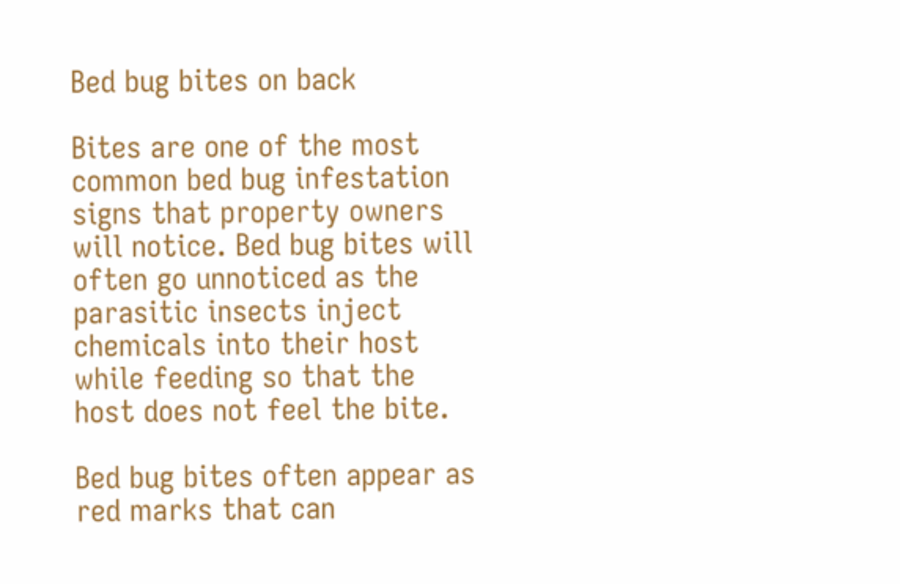Bed bug bites on back

Bites are one of the most common bed bug infestation signs that property owners will notice. Bed bug bites will often go unnoticed as the parasitic insects inject chemicals into their host while feeding so that the host does not feel the bite.

Bed bug bites often appear as red marks that can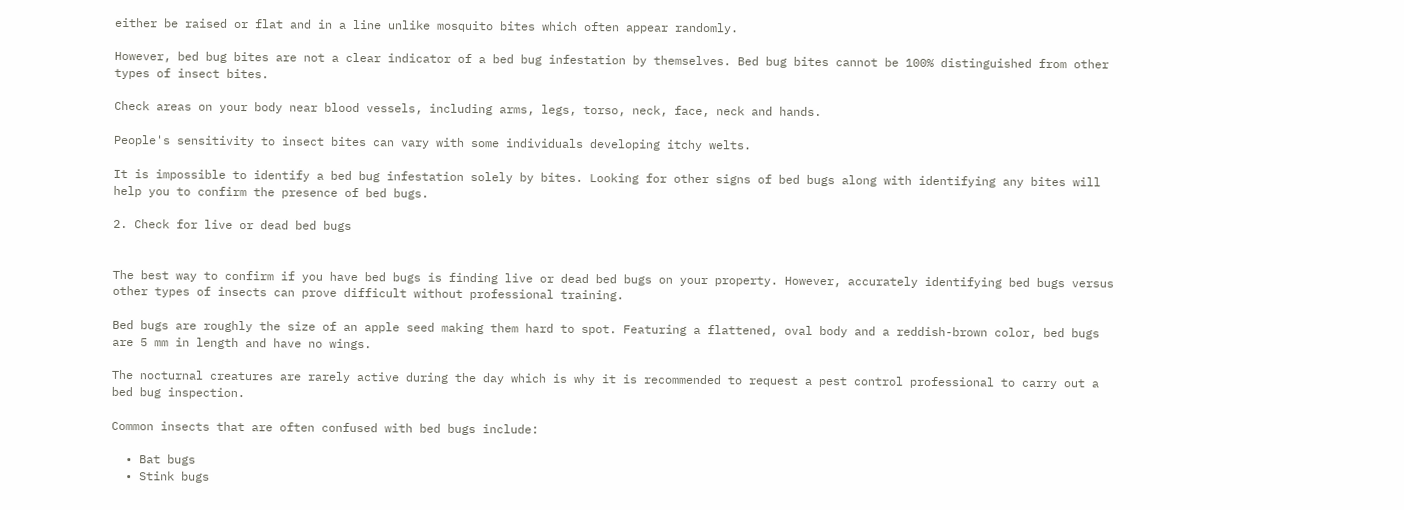either be raised or flat and in a line unlike mosquito bites which often appear randomly.

However, bed bug bites are not a clear indicator of a bed bug infestation by themselves. Bed bug bites cannot be 100% distinguished from other types of insect bites.

Check areas on your body near blood vessels, including arms, legs, torso, neck, face, neck and hands.

People's sensitivity to insect bites can vary with some individuals developing itchy welts.

It is impossible to identify a bed bug infestation solely by bites. Looking for other signs of bed bugs along with identifying any bites will help you to confirm the presence of bed bugs.

2. Check for live or dead bed bugs


The best way to confirm if you have bed bugs is finding live or dead bed bugs on your property. However, accurately identifying bed bugs versus other types of insects can prove difficult without professional training.

Bed bugs are roughly the size of an apple seed making them hard to spot. Featuring a flattened, oval body and a reddish-brown color, bed bugs are 5 mm in length and have no wings.

The nocturnal creatures are rarely active during the day which is why it is recommended to request a pest control professional to carry out a bed bug inspection.

Common insects that are often confused with bed bugs include:

  • Bat bugs
  • Stink bugs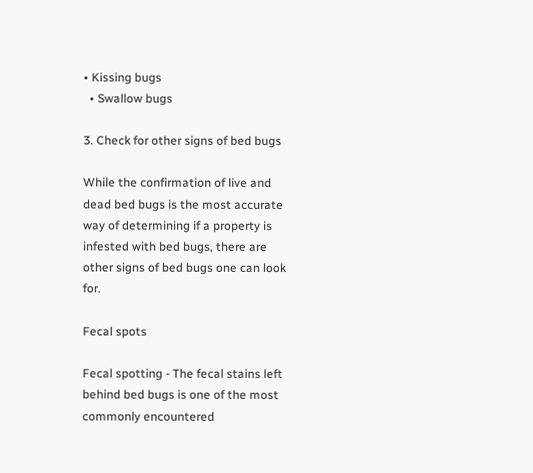• Kissing bugs
  • Swallow bugs

3. Check for other signs of bed bugs

While the confirmation of live and dead bed bugs is the most accurate way of determining if a property is infested with bed bugs, there are other signs of bed bugs one can look for.

Fecal spots

Fecal spotting - The fecal stains left behind bed bugs is one of the most commonly encountered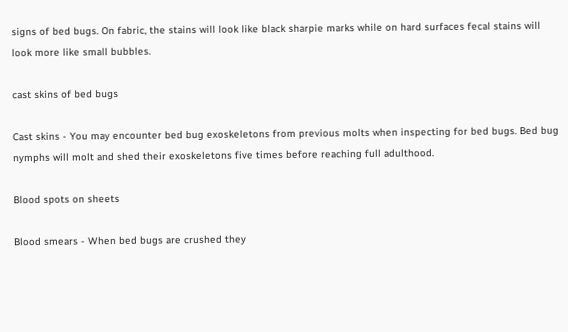signs of bed bugs. On fabric, the stains will look like black sharpie marks while on hard surfaces fecal stains will look more like small bubbles.

cast skins of bed bugs

Cast skins - You may encounter bed bug exoskeletons from previous molts when inspecting for bed bugs. Bed bug nymphs will molt and shed their exoskeletons five times before reaching full adulthood.

Blood spots on sheets

Blood smears - When bed bugs are crushed they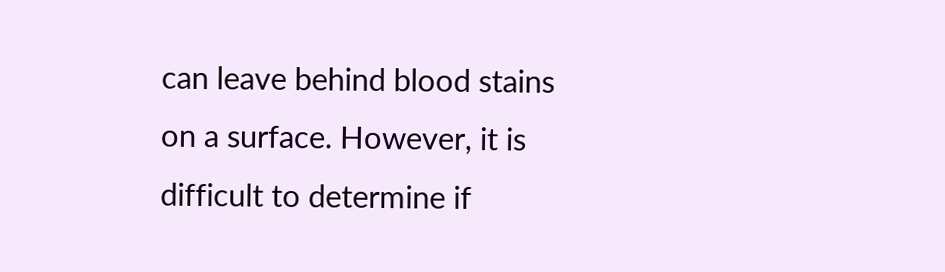can leave behind blood stains on a surface. However, it is difficult to determine if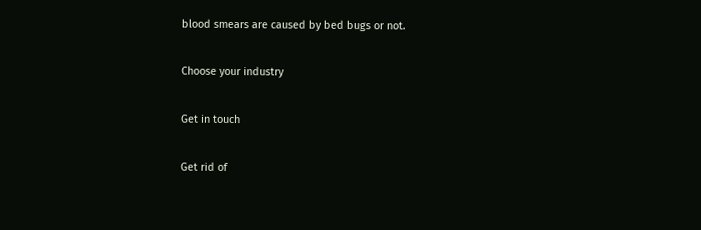blood smears are caused by bed bugs or not.

Choose your industry

Get in touch

Get rid of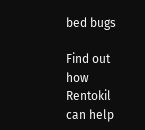bed bugs

Find out how Rentokil can help